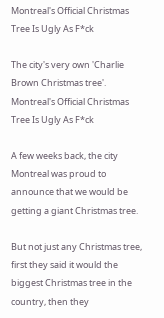Montreal's Official Christmas Tree Is Ugly As F*ck

The city's very own 'Charlie Brown Christmas tree'.
Montreal's Official Christmas Tree Is Ugly As F*ck

A few weeks back, the city Montreal was proud to announce that we would be getting a giant Christmas tree.

But not just any Christmas tree, first they said it would the biggest Christmas tree in the country, then they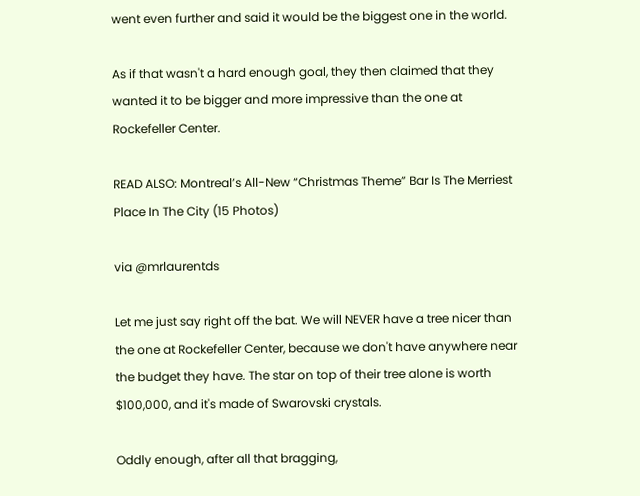went even further and said it would be the biggest one in the world.

As if that wasn't a hard enough goal, they then claimed that they wanted it to be bigger and more impressive than the one at Rockefeller Center.

READ ALSO: Montreal’s All-New “Christmas Theme” Bar Is The Merriest Place In The City (15 Photos)

via @mrlaurentds

Let me just say right off the bat. We will NEVER have a tree nicer than the one at Rockefeller Center, because we don't have anywhere near the budget they have. The star on top of their tree alone is worth $100,000, and it's made of Swarovski crystals.

Oddly enough, after all that bragging,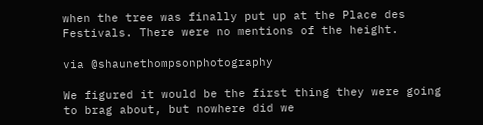when the tree was finally put up at the Place des Festivals. There were no mentions of the height.

via @shaunethompsonphotography

We figured it would be the first thing they were going to brag about, but nowhere did we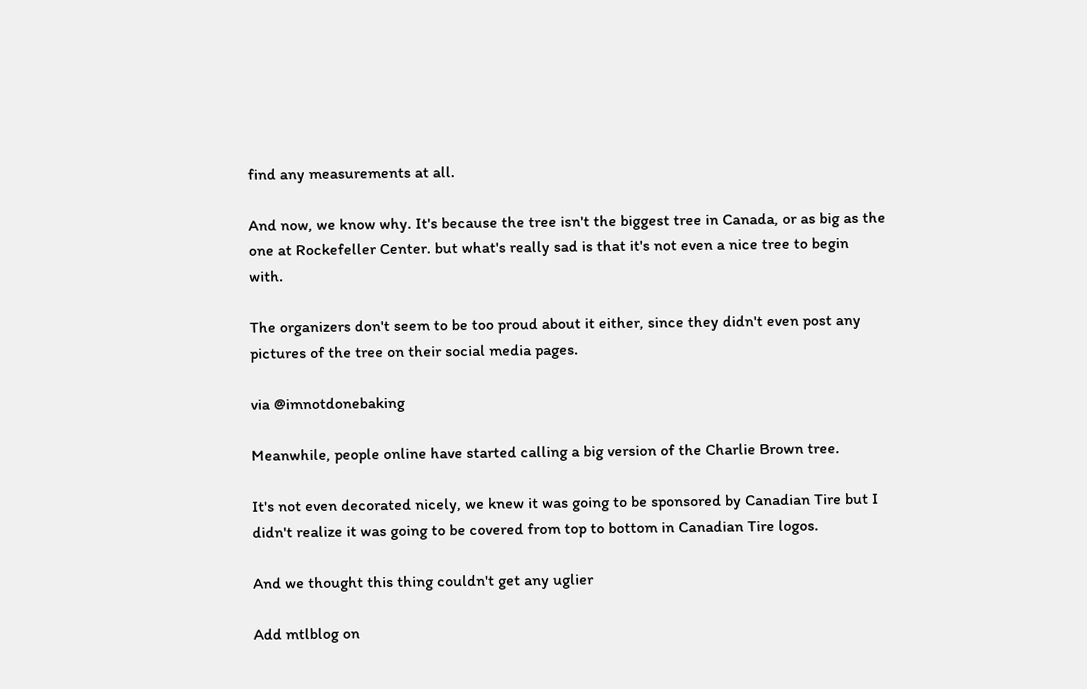find any measurements at all.

And now, we know why. It's because the tree isn't the biggest tree in Canada, or as big as the one at Rockefeller Center. but what's really sad is that it's not even a nice tree to begin with.

The organizers don't seem to be too proud about it either, since they didn't even post any pictures of the tree on their social media pages.

via @imnotdonebaking

Meanwhile, people online have started calling a big version of the Charlie Brown tree.

It's not even decorated nicely, we knew it was going to be sponsored by Canadian Tire but I didn't realize it was going to be covered from top to bottom in Canadian Tire logos.

And we thought this thing couldn't get any uglier

Add mtlblog on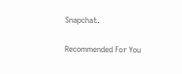Snapchat.

Recommended For You